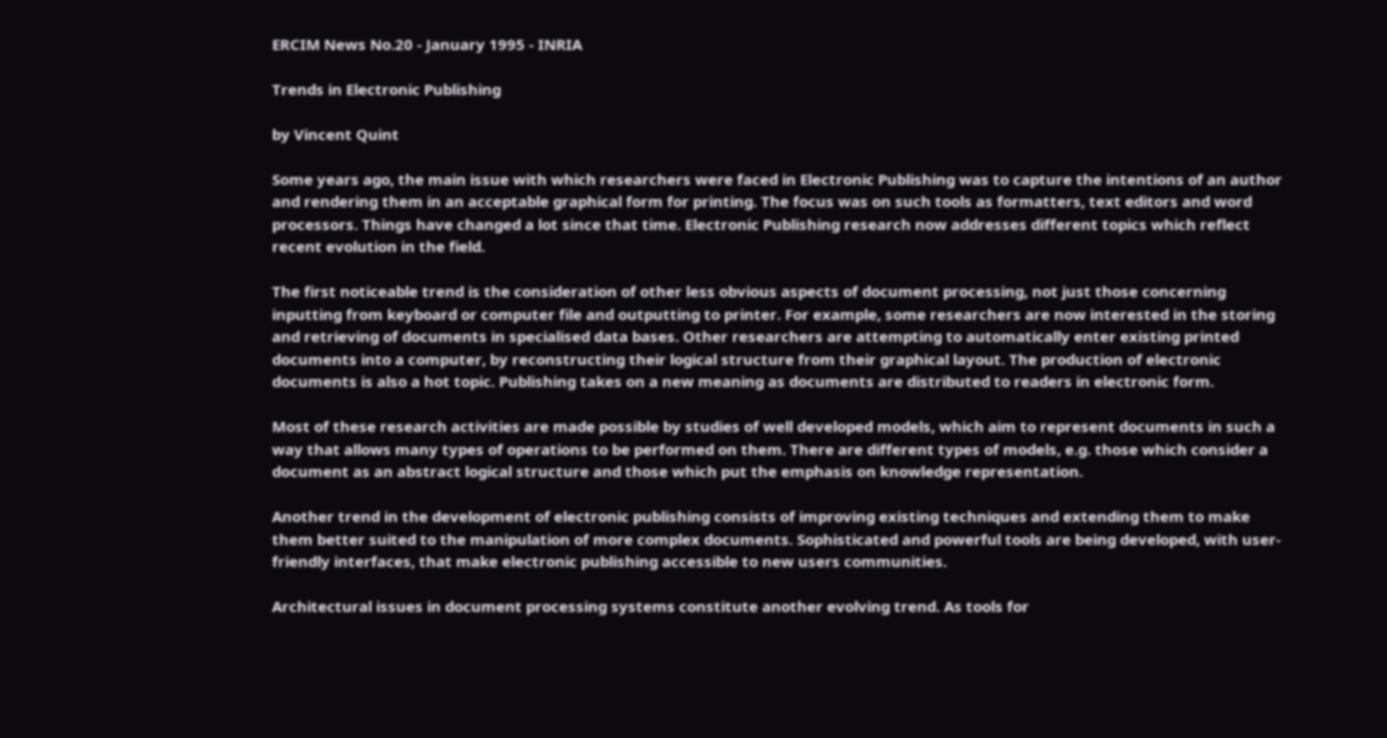ERCIM News No.20 - January 1995 - INRIA

Trends in Electronic Publishing

by Vincent Quint

Some years ago, the main issue with which researchers were faced in Electronic Publishing was to capture the intentions of an author and rendering them in an acceptable graphical form for printing. The focus was on such tools as formatters, text editors and word processors. Things have changed a lot since that time. Electronic Publishing research now addresses different topics which reflect recent evolution in the field.

The first noticeable trend is the consideration of other less obvious aspects of document processing, not just those concerning inputting from keyboard or computer file and outputting to printer. For example, some researchers are now interested in the storing and retrieving of documents in specialised data bases. Other researchers are attempting to automatically enter existing printed documents into a computer, by reconstructing their logical structure from their graphical layout. The production of electronic documents is also a hot topic. Publishing takes on a new meaning as documents are distributed to readers in electronic form.

Most of these research activities are made possible by studies of well developed models, which aim to represent documents in such a way that allows many types of operations to be performed on them. There are different types of models, e.g. those which consider a document as an abstract logical structure and those which put the emphasis on knowledge representation.

Another trend in the development of electronic publishing consists of improving existing techniques and extending them to make them better suited to the manipulation of more complex documents. Sophisticated and powerful tools are being developed, with user-friendly interfaces, that make electronic publishing accessible to new users communities.

Architectural issues in document processing systems constitute another evolving trend. As tools for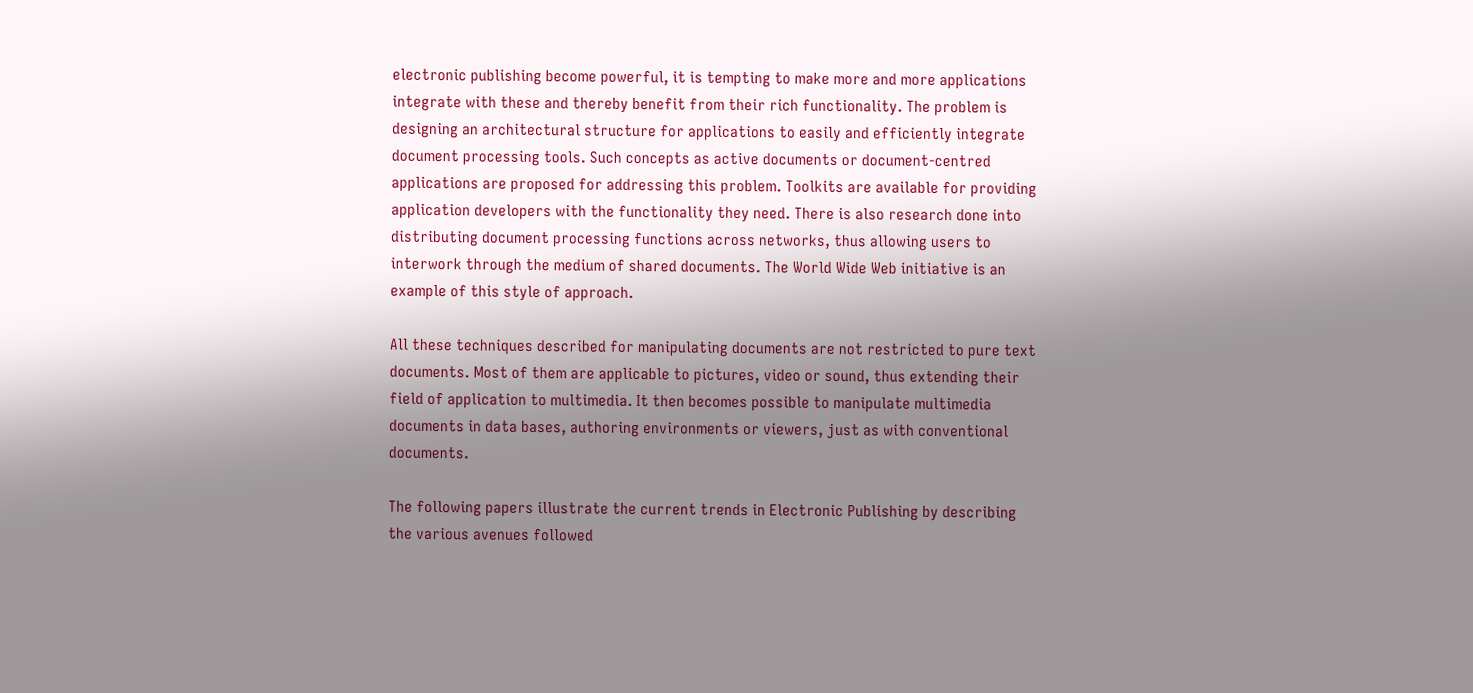electronic publishing become powerful, it is tempting to make more and more applications integrate with these and thereby benefit from their rich functionality. The problem is designing an architectural structure for applications to easily and efficiently integrate document processing tools. Such concepts as active documents or document-centred applications are proposed for addressing this problem. Toolkits are available for providing application developers with the functionality they need. There is also research done into distributing document processing functions across networks, thus allowing users to interwork through the medium of shared documents. The World Wide Web initiative is an example of this style of approach.

All these techniques described for manipulating documents are not restricted to pure text documents. Most of them are applicable to pictures, video or sound, thus extending their field of application to multimedia. It then becomes possible to manipulate multimedia documents in data bases, authoring environments or viewers, just as with conventional documents.

The following papers illustrate the current trends in Electronic Publishing by describing the various avenues followed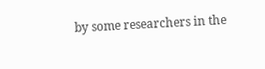by some researchers in the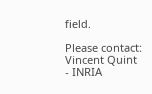field.

Please contact:
Vincent Quint - INRIA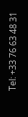Tel: +33 76 63 48 31